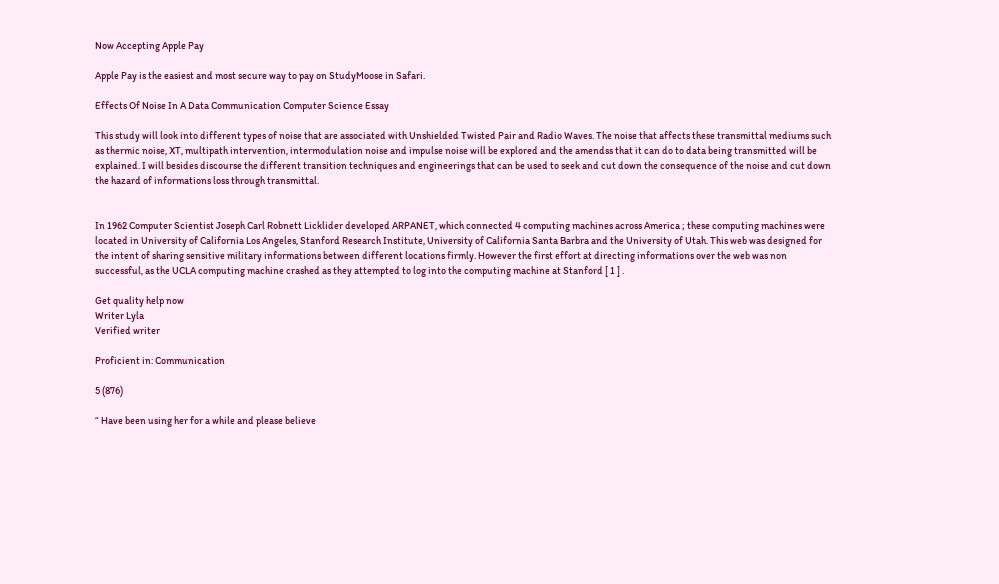Now Accepting Apple Pay

Apple Pay is the easiest and most secure way to pay on StudyMoose in Safari.

Effects Of Noise In A Data Communication Computer Science Essay

This study will look into different types of noise that are associated with Unshielded Twisted Pair and Radio Waves. The noise that affects these transmittal mediums such as thermic noise, XT, multipath intervention, intermodulation noise and impulse noise will be explored and the amendss that it can do to data being transmitted will be explained. I will besides discourse the different transition techniques and engineerings that can be used to seek and cut down the consequence of the noise and cut down the hazard of informations loss through transmittal.


In 1962 Computer Scientist Joseph Carl Robnett Licklider developed ARPANET, which connected 4 computing machines across America ; these computing machines were located in University of California Los Angeles, Stanford Research Institute, University of California Santa Barbra and the University of Utah. This web was designed for the intent of sharing sensitive military informations between different locations firmly. However the first effort at directing informations over the web was non successful, as the UCLA computing machine crashed as they attempted to log into the computing machine at Stanford [ 1 ] .

Get quality help now
Writer Lyla
Verified writer

Proficient in: Communication

5 (876)

“ Have been using her for a while and please believe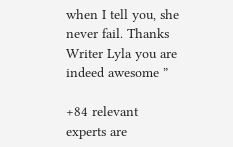when I tell you, she never fail. Thanks Writer Lyla you are indeed awesome ”

+84 relevant experts are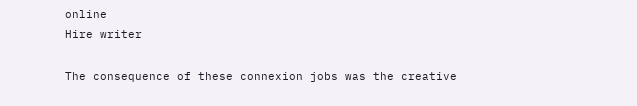online
Hire writer

The consequence of these connexion jobs was the creative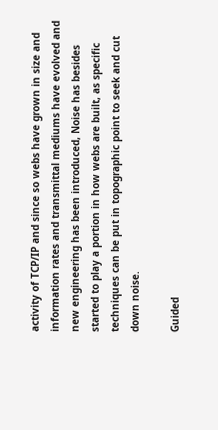activity of TCP/IP and since so webs have grown in size and information rates and transmittal mediums have evolved and new engineering has been introduced, Noise has besides started to play a portion in how webs are built, as specific techniques can be put in topographic point to seek and cut down noise.

Guided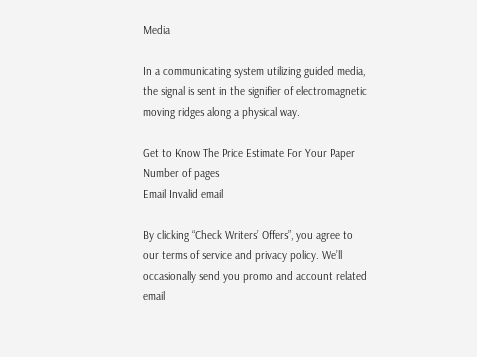Media

In a communicating system utilizing guided media, the signal is sent in the signifier of electromagnetic moving ridges along a physical way.

Get to Know The Price Estimate For Your Paper
Number of pages
Email Invalid email

By clicking “Check Writers’ Offers”, you agree to our terms of service and privacy policy. We’ll occasionally send you promo and account related email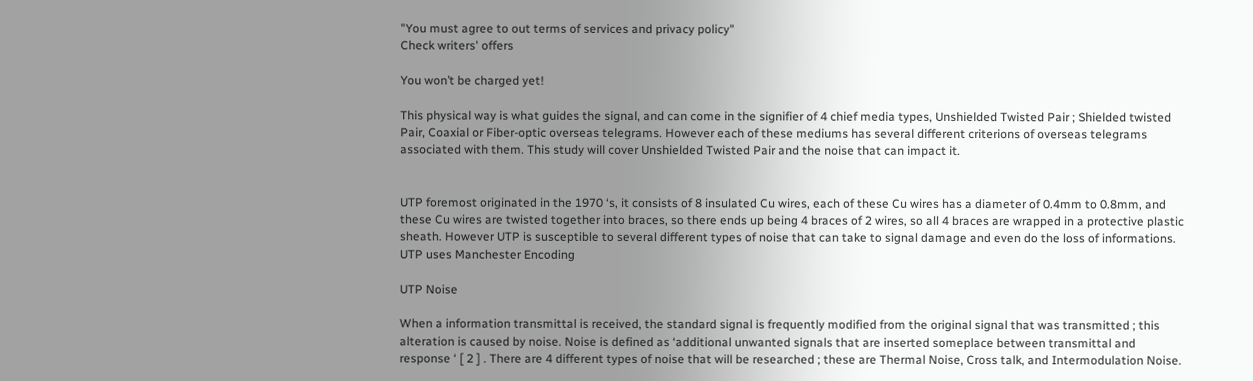"You must agree to out terms of services and privacy policy"
Check writers' offers

You won’t be charged yet!

This physical way is what guides the signal, and can come in the signifier of 4 chief media types, Unshielded Twisted Pair ; Shielded twisted Pair, Coaxial or Fiber-optic overseas telegrams. However each of these mediums has several different criterions of overseas telegrams associated with them. This study will cover Unshielded Twisted Pair and the noise that can impact it.


UTP foremost originated in the 1970 ‘s, it consists of 8 insulated Cu wires, each of these Cu wires has a diameter of 0.4mm to 0.8mm, and these Cu wires are twisted together into braces, so there ends up being 4 braces of 2 wires, so all 4 braces are wrapped in a protective plastic sheath. However UTP is susceptible to several different types of noise that can take to signal damage and even do the loss of informations. UTP uses Manchester Encoding

UTP Noise

When a information transmittal is received, the standard signal is frequently modified from the original signal that was transmitted ; this alteration is caused by noise. Noise is defined as ‘additional unwanted signals that are inserted someplace between transmittal and response ‘ [ 2 ] . There are 4 different types of noise that will be researched ; these are Thermal Noise, Cross talk, and Intermodulation Noise.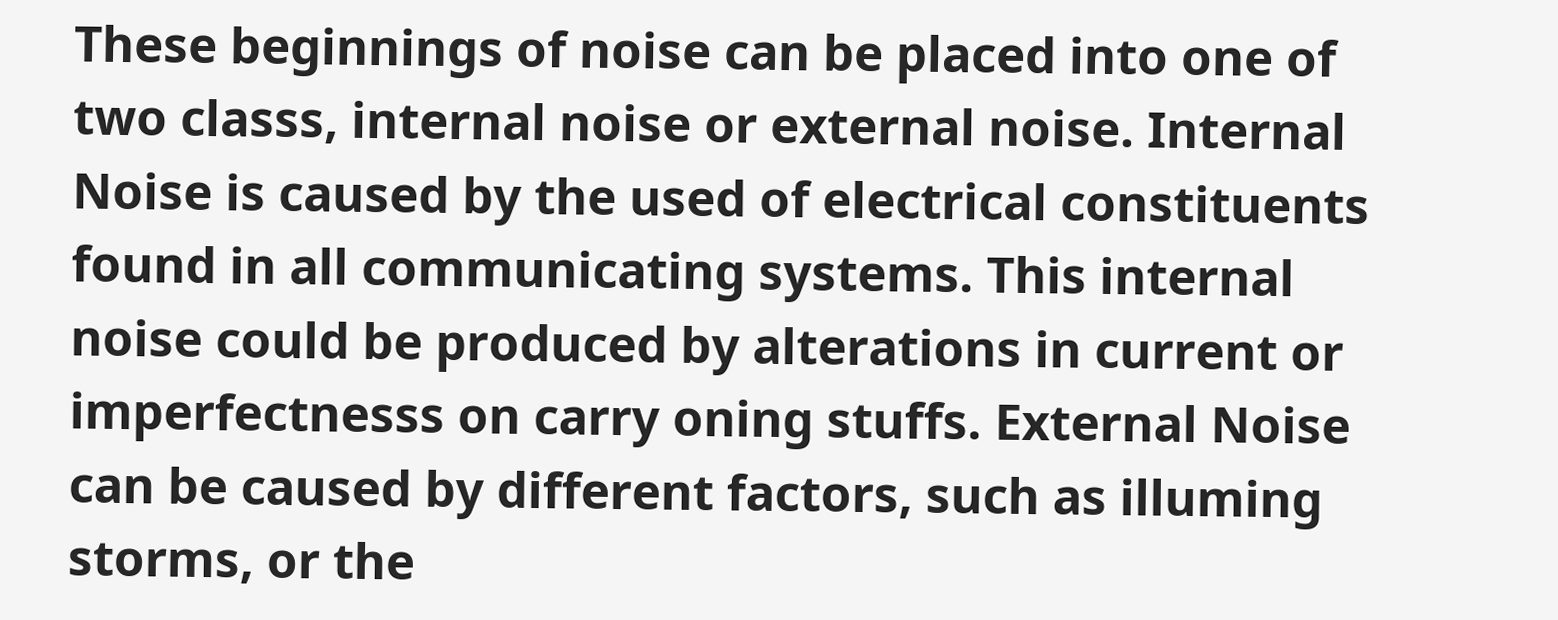These beginnings of noise can be placed into one of two classs, internal noise or external noise. Internal Noise is caused by the used of electrical constituents found in all communicating systems. This internal noise could be produced by alterations in current or imperfectnesss on carry oning stuffs. External Noise can be caused by different factors, such as illuming storms, or the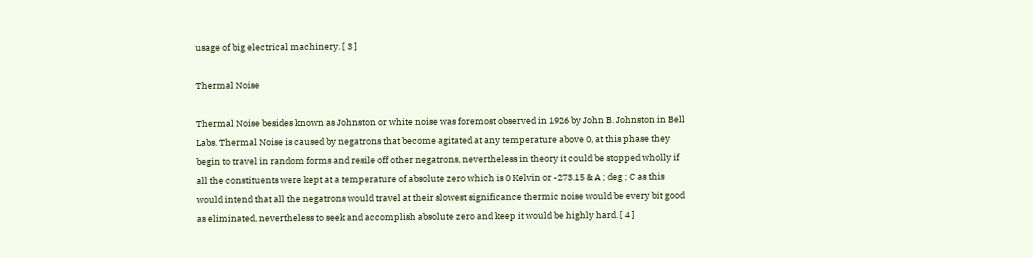usage of big electrical machinery. [ 3 ]

Thermal Noise

Thermal Noise besides known as Johnston or white noise was foremost observed in 1926 by John B. Johnston in Bell Labs. Thermal Noise is caused by negatrons that become agitated at any temperature above 0, at this phase they begin to travel in random forms and resile off other negatrons, nevertheless in theory it could be stopped wholly if all the constituents were kept at a temperature of absolute zero which is 0 Kelvin or -273.15 & A ; deg ; C as this would intend that all the negatrons would travel at their slowest significance thermic noise would be every bit good as eliminated, nevertheless to seek and accomplish absolute zero and keep it would be highly hard. [ 4 ]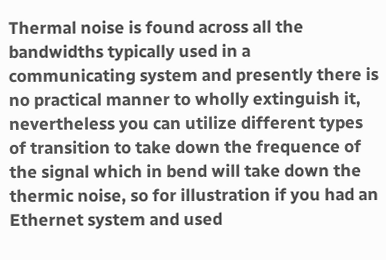Thermal noise is found across all the bandwidths typically used in a communicating system and presently there is no practical manner to wholly extinguish it, nevertheless you can utilize different types of transition to take down the frequence of the signal which in bend will take down the thermic noise, so for illustration if you had an Ethernet system and used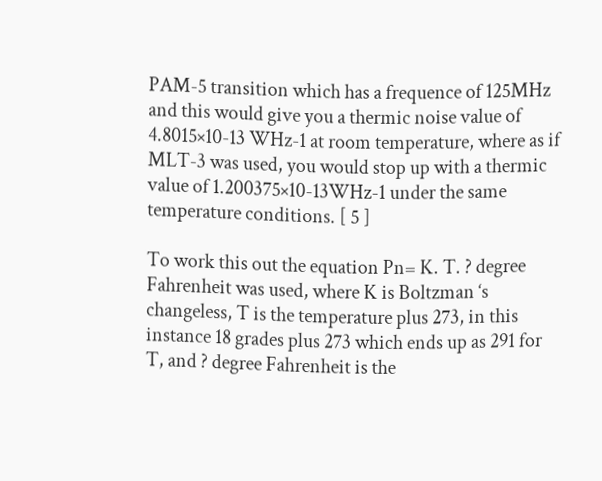PAM-5 transition which has a frequence of 125MHz and this would give you a thermic noise value of 4.8015×10-13 WHz-1 at room temperature, where as if MLT-3 was used, you would stop up with a thermic value of 1.200375×10-13WHz-1 under the same temperature conditions. [ 5 ]

To work this out the equation Pn= K. T. ? degree Fahrenheit was used, where K is Boltzman ‘s changeless, T is the temperature plus 273, in this instance 18 grades plus 273 which ends up as 291 for T, and ? degree Fahrenheit is the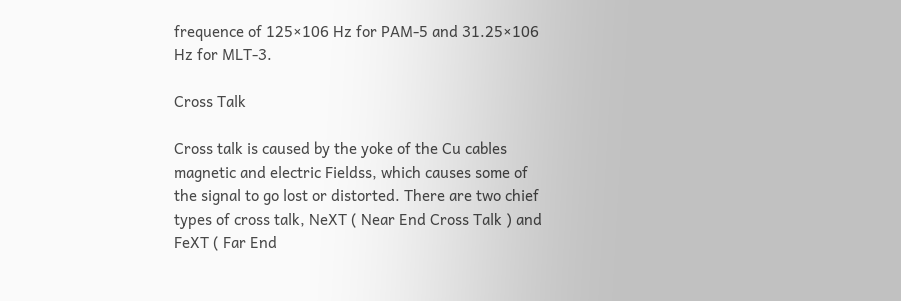frequence of 125×106 Hz for PAM-5 and 31.25×106 Hz for MLT-3.

Cross Talk

Cross talk is caused by the yoke of the Cu cables magnetic and electric Fieldss, which causes some of the signal to go lost or distorted. There are two chief types of cross talk, NeXT ( Near End Cross Talk ) and FeXT ( Far End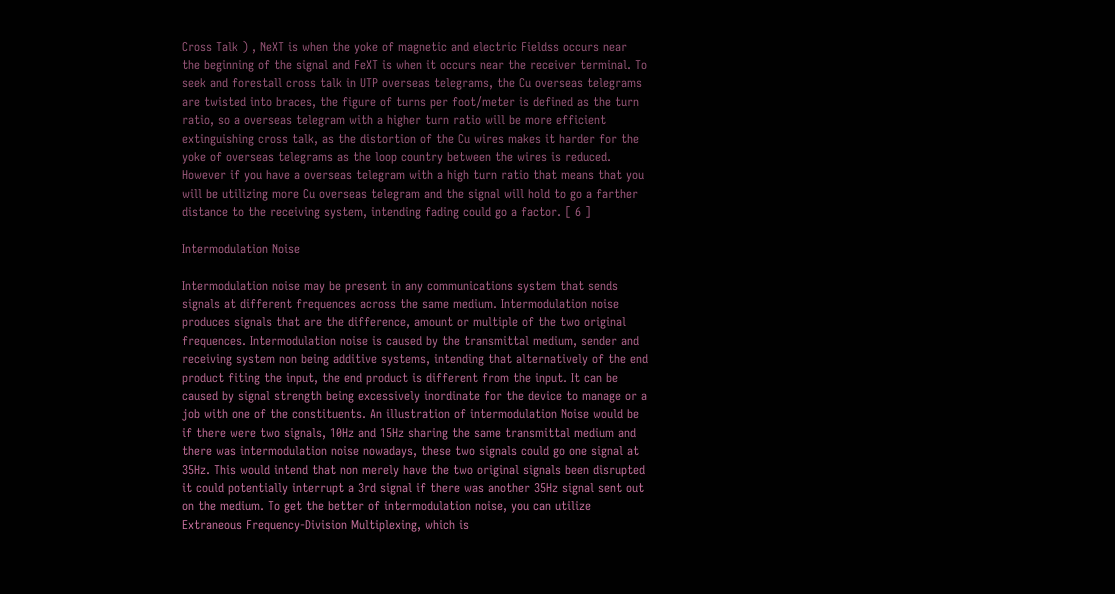Cross Talk ) , NeXT is when the yoke of magnetic and electric Fieldss occurs near the beginning of the signal and FeXT is when it occurs near the receiver terminal. To seek and forestall cross talk in UTP overseas telegrams, the Cu overseas telegrams are twisted into braces, the figure of turns per foot/meter is defined as the turn ratio, so a overseas telegram with a higher turn ratio will be more efficient extinguishing cross talk, as the distortion of the Cu wires makes it harder for the yoke of overseas telegrams as the loop country between the wires is reduced. However if you have a overseas telegram with a high turn ratio that means that you will be utilizing more Cu overseas telegram and the signal will hold to go a farther distance to the receiving system, intending fading could go a factor. [ 6 ]

Intermodulation Noise

Intermodulation noise may be present in any communications system that sends signals at different frequences across the same medium. Intermodulation noise produces signals that are the difference, amount or multiple of the two original frequences. Intermodulation noise is caused by the transmittal medium, sender and receiving system non being additive systems, intending that alternatively of the end product fiting the input, the end product is different from the input. It can be caused by signal strength being excessively inordinate for the device to manage or a job with one of the constituents. An illustration of intermodulation Noise would be if there were two signals, 10Hz and 15Hz sharing the same transmittal medium and there was intermodulation noise nowadays, these two signals could go one signal at 35Hz. This would intend that non merely have the two original signals been disrupted it could potentially interrupt a 3rd signal if there was another 35Hz signal sent out on the medium. To get the better of intermodulation noise, you can utilize Extraneous Frequency-Division Multiplexing, which is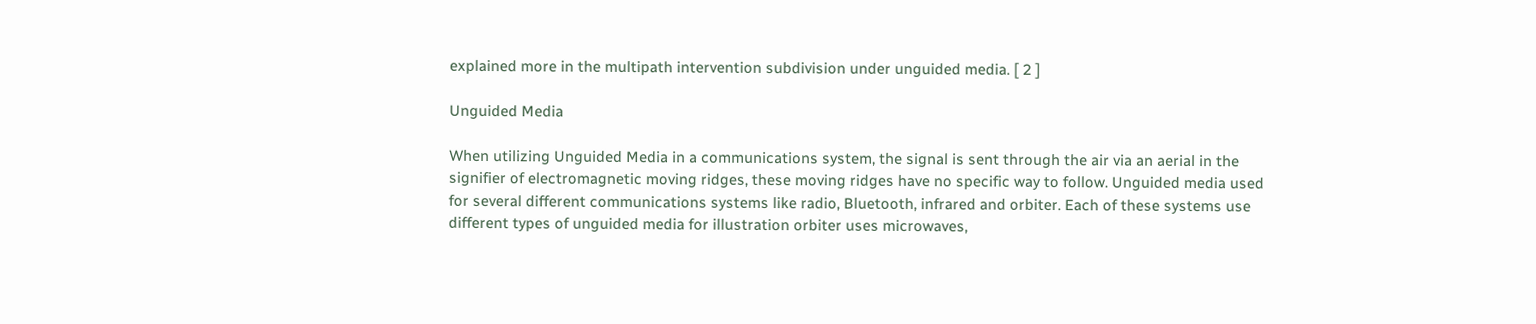explained more in the multipath intervention subdivision under unguided media. [ 2 ]

Unguided Media

When utilizing Unguided Media in a communications system, the signal is sent through the air via an aerial in the signifier of electromagnetic moving ridges, these moving ridges have no specific way to follow. Unguided media used for several different communications systems like radio, Bluetooth, infrared and orbiter. Each of these systems use different types of unguided media for illustration orbiter uses microwaves,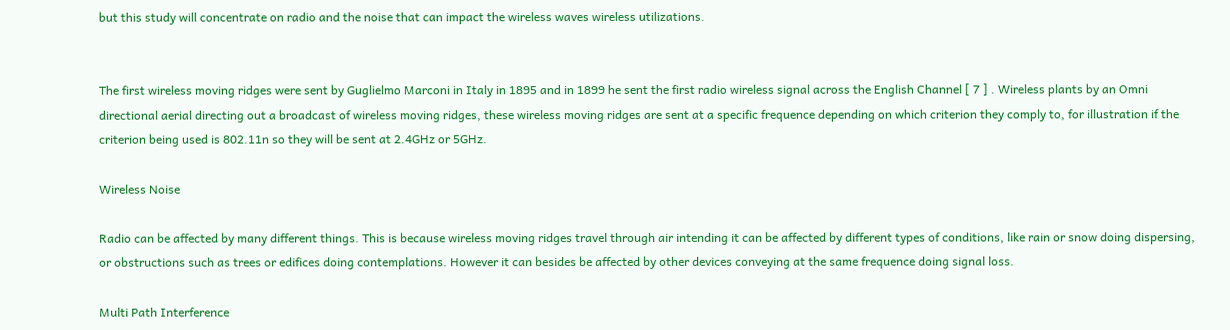but this study will concentrate on radio and the noise that can impact the wireless waves wireless utilizations.


The first wireless moving ridges were sent by Guglielmo Marconi in Italy in 1895 and in 1899 he sent the first radio wireless signal across the English Channel [ 7 ] . Wireless plants by an Omni directional aerial directing out a broadcast of wireless moving ridges, these wireless moving ridges are sent at a specific frequence depending on which criterion they comply to, for illustration if the criterion being used is 802.11n so they will be sent at 2.4GHz or 5GHz.

Wireless Noise

Radio can be affected by many different things. This is because wireless moving ridges travel through air intending it can be affected by different types of conditions, like rain or snow doing dispersing, or obstructions such as trees or edifices doing contemplations. However it can besides be affected by other devices conveying at the same frequence doing signal loss.

Multi Path Interference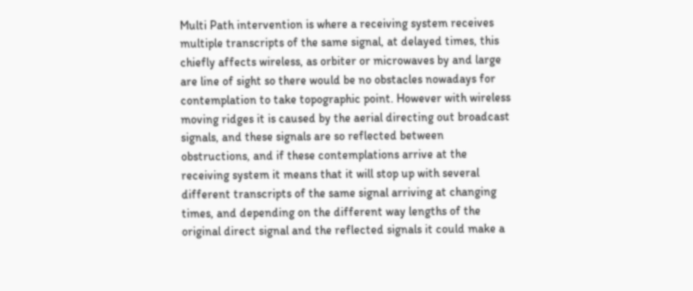Multi Path intervention is where a receiving system receives multiple transcripts of the same signal, at delayed times, this chiefly affects wireless, as orbiter or microwaves by and large are line of sight so there would be no obstacles nowadays for contemplation to take topographic point. However with wireless moving ridges it is caused by the aerial directing out broadcast signals, and these signals are so reflected between obstructions, and if these contemplations arrive at the receiving system it means that it will stop up with several different transcripts of the same signal arriving at changing times, and depending on the different way lengths of the original direct signal and the reflected signals it could make a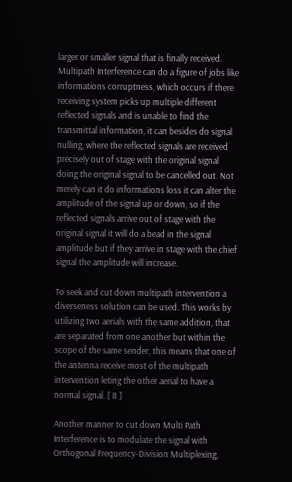larger or smaller signal that is finally received. Multipath Interference can do a figure of jobs like informations corruptness, which occurs if there receiving system picks up multiple different reflected signals and is unable to find the transmittal information, it can besides do signal nulling, where the reflected signals are received precisely out of stage with the original signal doing the original signal to be cancelled out. Not merely can it do informations loss it can alter the amplitude of the signal up or down, so if the reflected signals arrive out of stage with the original signal it will do a bead in the signal amplitude but if they arrive in stage with the chief signal the amplitude will increase.

To seek and cut down multipath intervention a diverseness solution can be used. This works by utilizing two aerials with the same addition, that are separated from one another but within the scope of the same sender, this means that one of the antenna receive most of the multipath intervention leting the other aerial to have a normal signal. [ 8 ]

Another manner to cut down Multi Path Interference is to modulate the signal with Orthogonal Frequency-Division Multiplexing,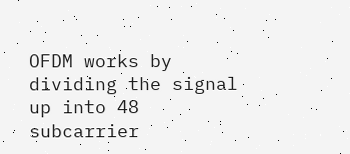OFDM works by dividing the signal up into 48 subcarrier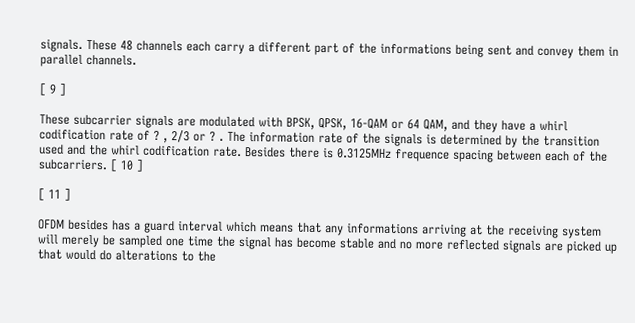signals. These 48 channels each carry a different part of the informations being sent and convey them in parallel channels.

[ 9 ]

These subcarrier signals are modulated with BPSK, QPSK, 16-QAM or 64 QAM, and they have a whirl codification rate of ? , 2/3 or ? . The information rate of the signals is determined by the transition used and the whirl codification rate. Besides there is 0.3125MHz frequence spacing between each of the subcarriers. [ 10 ]

[ 11 ]

OFDM besides has a guard interval which means that any informations arriving at the receiving system will merely be sampled one time the signal has become stable and no more reflected signals are picked up that would do alterations to the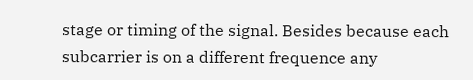stage or timing of the signal. Besides because each subcarrier is on a different frequence any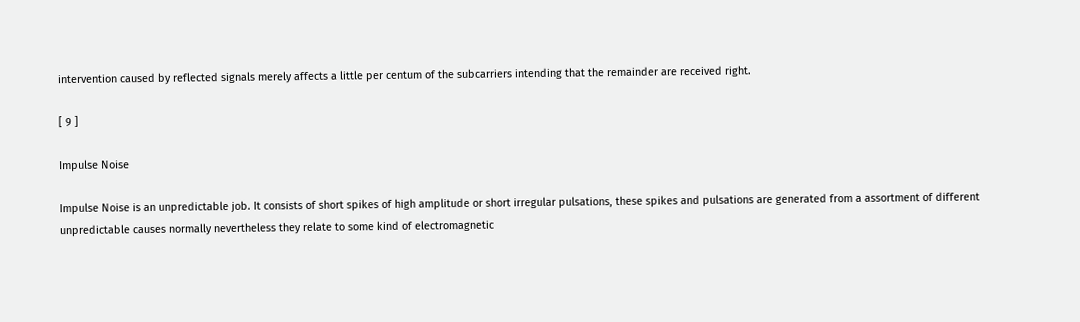intervention caused by reflected signals merely affects a little per centum of the subcarriers intending that the remainder are received right.

[ 9 ]

Impulse Noise

Impulse Noise is an unpredictable job. It consists of short spikes of high amplitude or short irregular pulsations, these spikes and pulsations are generated from a assortment of different unpredictable causes normally nevertheless they relate to some kind of electromagnetic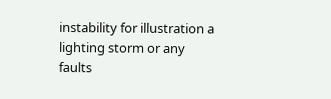instability for illustration a lighting storm or any faults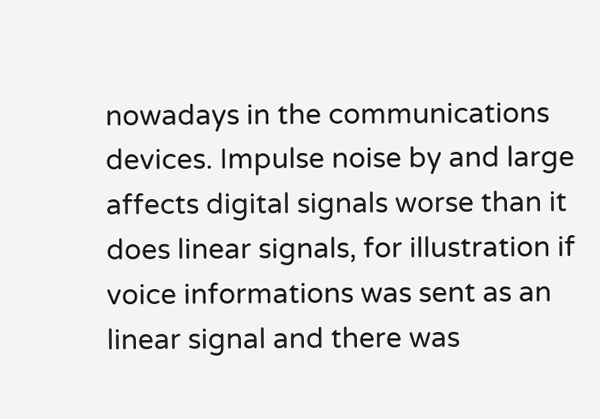nowadays in the communications devices. Impulse noise by and large affects digital signals worse than it does linear signals, for illustration if voice informations was sent as an linear signal and there was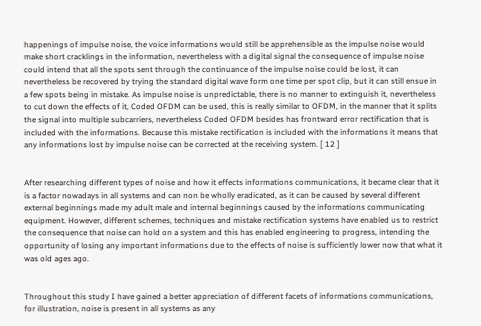happenings of impulse noise, the voice informations would still be apprehensible as the impulse noise would make short cracklings in the information, nevertheless with a digital signal the consequence of impulse noise could intend that all the spots sent through the continuance of the impulse noise could be lost, it can nevertheless be recovered by trying the standard digital wave form one time per spot clip, but it can still ensue in a few spots being in mistake. As impulse noise is unpredictable, there is no manner to extinguish it, nevertheless to cut down the effects of it, Coded OFDM can be used, this is really similar to OFDM, in the manner that it splits the signal into multiple subcarriers, nevertheless Coded OFDM besides has frontward error rectification that is included with the informations. Because this mistake rectification is included with the informations it means that any informations lost by impulse noise can be corrected at the receiving system. [ 12 ]


After researching different types of noise and how it effects informations communications, it became clear that it is a factor nowadays in all systems and can non be wholly eradicated, as it can be caused by several different external beginnings made my adult male and internal beginnings caused by the informations communicating equipment. However, different schemes, techniques and mistake rectification systems have enabled us to restrict the consequence that noise can hold on a system and this has enabled engineering to progress, intending the opportunity of losing any important informations due to the effects of noise is sufficiently lower now that what it was old ages ago.


Throughout this study I have gained a better appreciation of different facets of informations communications, for illustration, noise is present in all systems as any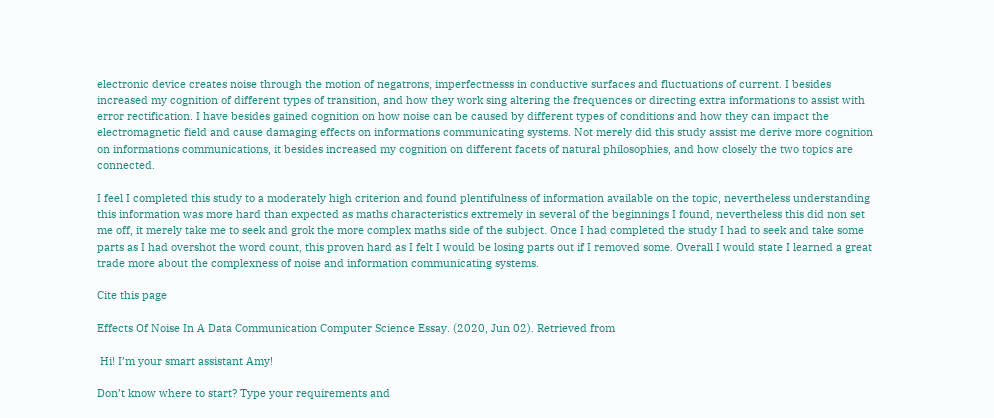electronic device creates noise through the motion of negatrons, imperfectnesss in conductive surfaces and fluctuations of current. I besides increased my cognition of different types of transition, and how they work sing altering the frequences or directing extra informations to assist with error rectification. I have besides gained cognition on how noise can be caused by different types of conditions and how they can impact the electromagnetic field and cause damaging effects on informations communicating systems. Not merely did this study assist me derive more cognition on informations communications, it besides increased my cognition on different facets of natural philosophies, and how closely the two topics are connected.

I feel I completed this study to a moderately high criterion and found plentifulness of information available on the topic, nevertheless understanding this information was more hard than expected as maths characteristics extremely in several of the beginnings I found, nevertheless this did non set me off, it merely take me to seek and grok the more complex maths side of the subject. Once I had completed the study I had to seek and take some parts as I had overshot the word count, this proven hard as I felt I would be losing parts out if I removed some. Overall I would state I learned a great trade more about the complexness of noise and information communicating systems.

Cite this page

Effects Of Noise In A Data Communication Computer Science Essay. (2020, Jun 02). Retrieved from

 Hi! I’m your smart assistant Amy!

Don’t know where to start? Type your requirements and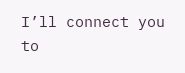I’ll connect you to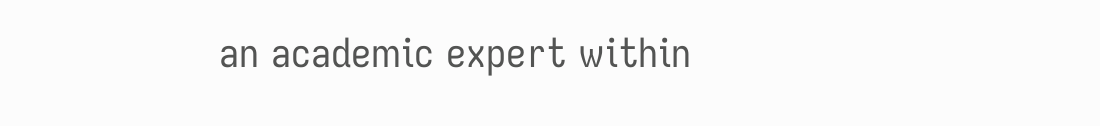an academic expert within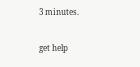3 minutes.

get help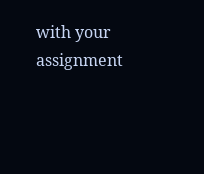with your assignment